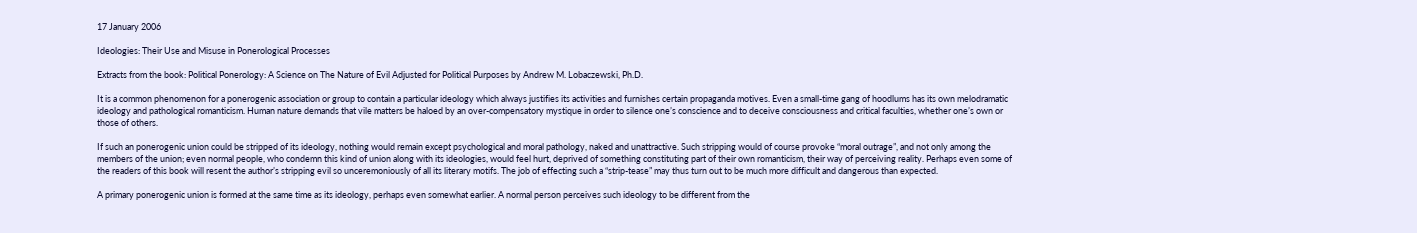17 January 2006

Ideologies: Their Use and Misuse in Ponerological Processes

Extracts from the book: Political Ponerology: A Science on The Nature of Evil Adjusted for Political Purposes by Andrew M. Lobaczewski, Ph.D.

It is a common phenomenon for a ponerogenic association or group to contain a particular ideology which always justifies its activities and furnishes certain propaganda motives. Even a small-time gang of hoodlums has its own melodramatic ideology and pathological romanticism. Human nature demands that vile matters be haloed by an over-compensatory mystique in order to silence one’s conscience and to deceive consciousness and critical faculties, whether one’s own or those of others.

If such an ponerogenic union could be stripped of its ideology, nothing would remain except psychological and moral pathology, naked and unattractive. Such stripping would of course provoke “moral outrage”, and not only among the members of the union; even normal people, who condemn this kind of union along with its ideologies, would feel hurt, deprived of something constituting part of their own romanticism, their way of perceiving reality. Perhaps even some of the readers of this book will resent the author’s stripping evil so unceremoniously of all its literary motifs. The job of effecting such a “strip-tease” may thus turn out to be much more difficult and dangerous than expected.

A primary ponerogenic union is formed at the same time as its ideology, perhaps even somewhat earlier. A normal person perceives such ideology to be different from the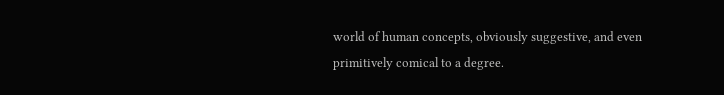world of human concepts, obviously suggestive, and even primitively comical to a degree.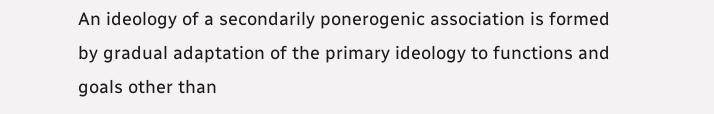An ideology of a secondarily ponerogenic association is formed by gradual adaptation of the primary ideology to functions and goals other than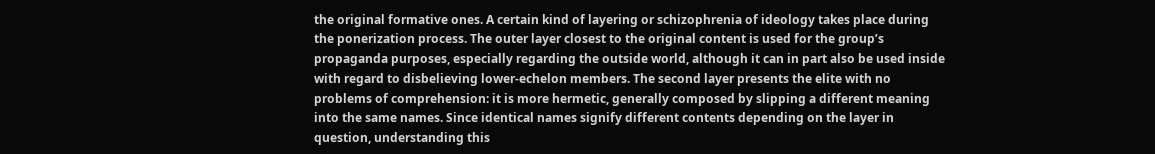the original formative ones. A certain kind of layering or schizophrenia of ideology takes place during the ponerization process. The outer layer closest to the original content is used for the group’s propaganda purposes, especially regarding the outside world, although it can in part also be used inside with regard to disbelieving lower-echelon members. The second layer presents the elite with no problems of comprehension: it is more hermetic, generally composed by slipping a different meaning into the same names. Since identical names signify different contents depending on the layer in question, understanding this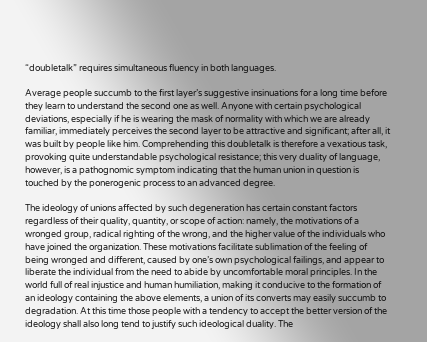“doubletalk” requires simultaneous fluency in both languages.

Average people succumb to the first layer’s suggestive insinuations for a long time before they learn to understand the second one as well. Anyone with certain psychological deviations, especially if he is wearing the mask of normality with which we are already familiar, immediately perceives the second layer to be attractive and significant; after all, it was built by people like him. Comprehending this doubletalk is therefore a vexatious task, provoking quite understandable psychological resistance; this very duality of language, however, is a pathognomic symptom indicating that the human union in question is touched by the ponerogenic process to an advanced degree.

The ideology of unions affected by such degeneration has certain constant factors regardless of their quality, quantity, or scope of action: namely, the motivations of a wronged group, radical righting of the wrong, and the higher value of the individuals who have joined the organization. These motivations facilitate sublimation of the feeling of being wronged and different, caused by one’s own psychological failings, and appear to liberate the individual from the need to abide by uncomfortable moral principles. In the world full of real injustice and human humiliation, making it conducive to the formation of an ideology containing the above elements, a union of its converts may easily succumb to degradation. At this time those people with a tendency to accept the better version of the ideology shall also long tend to justify such ideological duality. The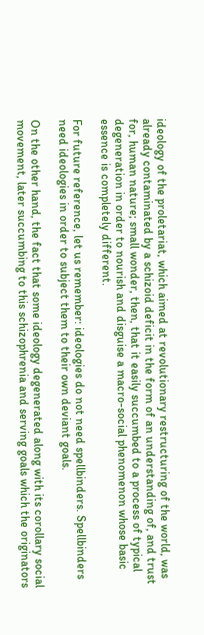ideology of the proletariat, which aimed at revolutionary restructuring of the world, was already contaminated by a schizoid deficit in the form of an understanding of, and trust for, human nature; small wonder, then, that it easily succumbed to a process of typical degeneration in order to nourish and disguise a macro-social phenomenon whose basic essence is completely different.

For future reference, let us remember: ideologies do not need spellbinders. Spellbinders need ideologies in order to subject them to their own deviant goals.

On the other hand, the fact that some ideology degenerated along with its corollary social movement, later succumbing to this schizophrenia and serving goals which the originators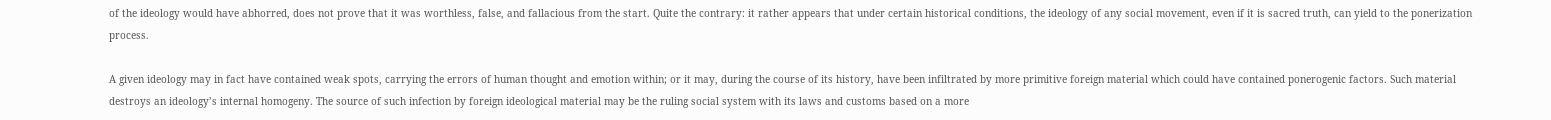of the ideology would have abhorred, does not prove that it was worthless, false, and fallacious from the start. Quite the contrary: it rather appears that under certain historical conditions, the ideology of any social movement, even if it is sacred truth, can yield to the ponerization process.

A given ideology may in fact have contained weak spots, carrying the errors of human thought and emotion within; or it may, during the course of its history, have been infiltrated by more primitive foreign material which could have contained ponerogenic factors. Such material destroys an ideology’s internal homogeny. The source of such infection by foreign ideological material may be the ruling social system with its laws and customs based on a more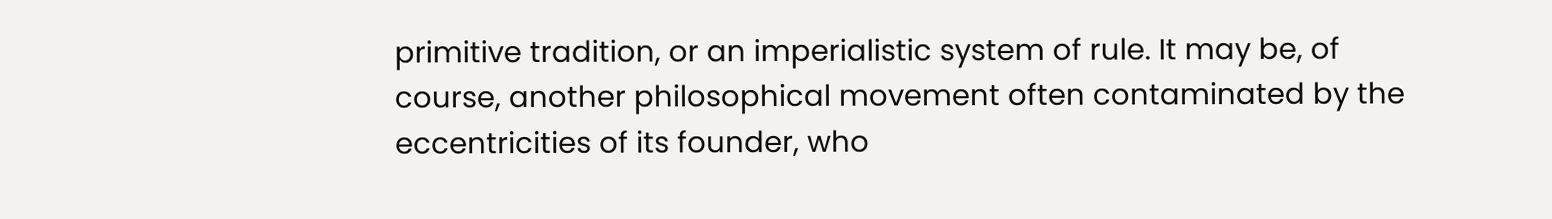primitive tradition, or an imperialistic system of rule. It may be, of course, another philosophical movement often contaminated by the eccentricities of its founder, who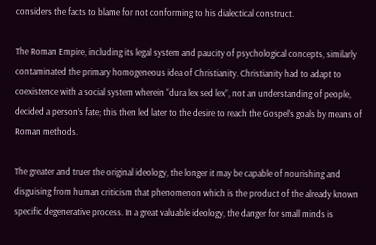considers the facts to blame for not conforming to his dialectical construct.

The Roman Empire, including its legal system and paucity of psychological concepts, similarly contaminated the primary homogeneous idea of Christianity. Christianity had to adapt to coexistence with a social system wherein “dura lex sed lex”, not an understanding of people, decided a person’s fate; this then led later to the desire to reach the Gospel’s goals by means of Roman methods.

The greater and truer the original ideology, the longer it may be capable of nourishing and disguising from human criticism that phenomenon which is the product of the already known specific degenerative process. In a great valuable ideology, the danger for small minds is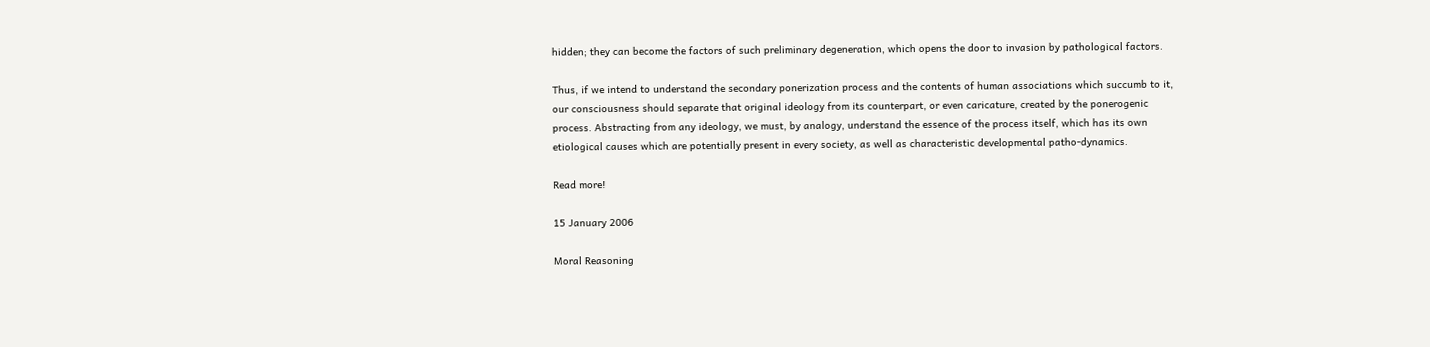hidden; they can become the factors of such preliminary degeneration, which opens the door to invasion by pathological factors.

Thus, if we intend to understand the secondary ponerization process and the contents of human associations which succumb to it, our consciousness should separate that original ideology from its counterpart, or even caricature, created by the ponerogenic process. Abstracting from any ideology, we must, by analogy, understand the essence of the process itself, which has its own etiological causes which are potentially present in every society, as well as characteristic developmental patho-dynamics.

Read more!

15 January 2006

Moral Reasoning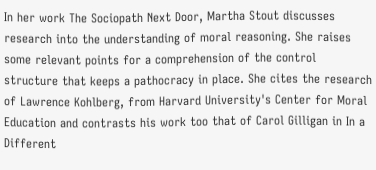In her work The Sociopath Next Door, Martha Stout discusses research into the understanding of moral reasoning. She raises some relevant points for a comprehension of the control structure that keeps a pathocracy in place. She cites the research of Lawrence Kohlberg, from Harvard University's Center for Moral Education and contrasts his work too that of Carol Gilligan in In a Different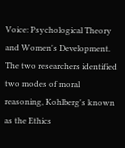Voice: Psychological Theory and Women's Development. The two researchers identified two modes of moral reasoning, Kohlberg's known as the Ethics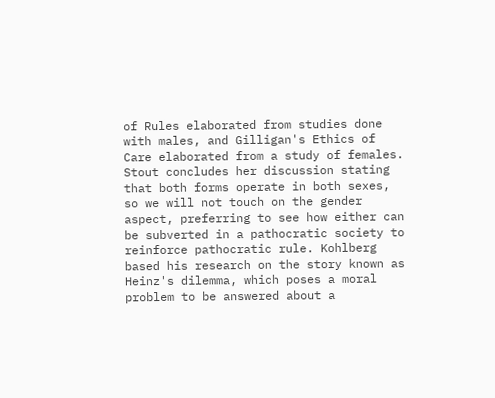of Rules elaborated from studies done with males, and Gilligan's Ethics of Care elaborated from a study of females. Stout concludes her discussion stating that both forms operate in both sexes, so we will not touch on the gender aspect, preferring to see how either can be subverted in a pathocratic society to reinforce pathocratic rule. Kohlberg based his research on the story known as Heinz's dilemma, which poses a moral problem to be answered about a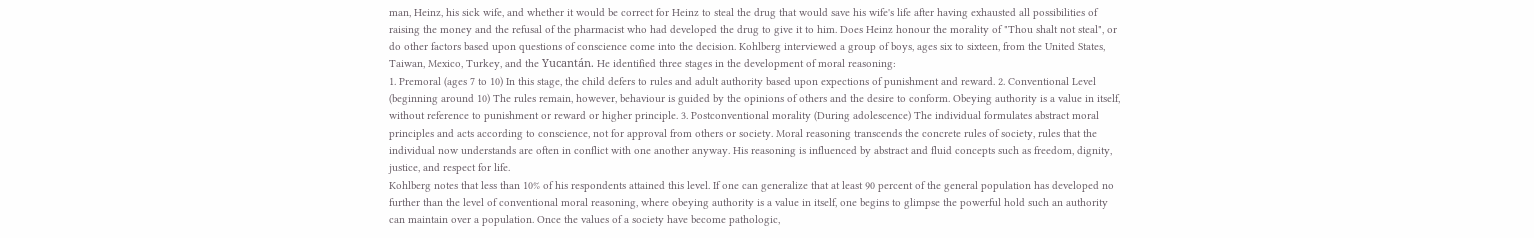man, Heinz, his sick wife, and whether it would be correct for Heinz to steal the drug that would save his wife's life after having exhausted all possibilities of raising the money and the refusal of the pharmacist who had developed the drug to give it to him. Does Heinz honour the morality of "Thou shalt not steal", or do other factors based upon questions of conscience come into the decision. Kohlberg interviewed a group of boys, ages six to sixteen, from the United States, Taiwan, Mexico, Turkey, and the Yucantán. He identified three stages in the development of moral reasoning:
1. Premoral (ages 7 to 10) In this stage, the child defers to rules and adult authority based upon expections of punishment and reward. 2. Conventional Level (beginning around 10) The rules remain, however, behaviour is guided by the opinions of others and the desire to conform. Obeying authority is a value in itself, without reference to punishment or reward or higher principle. 3. Postconventional morality (During adolescence) The individual formulates abstract moral principles and acts according to conscience, not for approval from others or society. Moral reasoning transcends the concrete rules of society, rules that the individual now understands are often in conflict with one another anyway. His reasoning is influenced by abstract and fluid concepts such as freedom, dignity, justice, and respect for life.
Kohlberg notes that less than 10% of his respondents attained this level. If one can generalize that at least 90 percent of the general population has developed no further than the level of conventional moral reasoning, where obeying authority is a value in itself, one begins to glimpse the powerful hold such an authority can maintain over a population. Once the values of a society have become pathologic,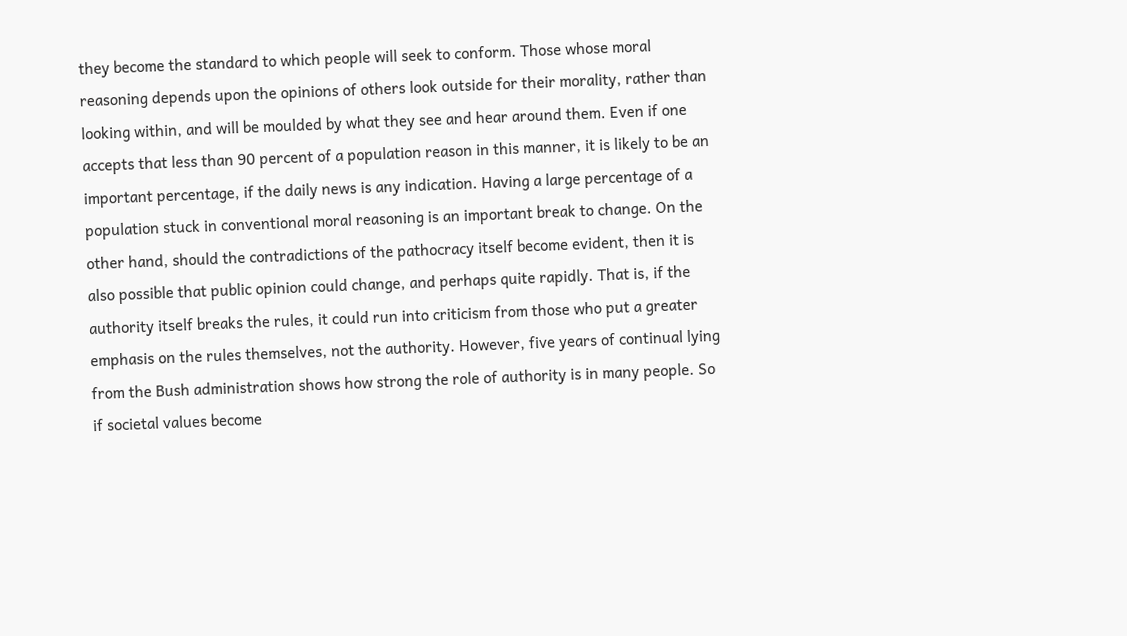they become the standard to which people will seek to conform. Those whose moral reasoning depends upon the opinions of others look outside for their morality, rather than looking within, and will be moulded by what they see and hear around them. Even if one accepts that less than 90 percent of a population reason in this manner, it is likely to be an important percentage, if the daily news is any indication. Having a large percentage of a population stuck in conventional moral reasoning is an important break to change. On the other hand, should the contradictions of the pathocracy itself become evident, then it is also possible that public opinion could change, and perhaps quite rapidly. That is, if the authority itself breaks the rules, it could run into criticism from those who put a greater emphasis on the rules themselves, not the authority. However, five years of continual lying from the Bush administration shows how strong the role of authority is in many people. So if societal values become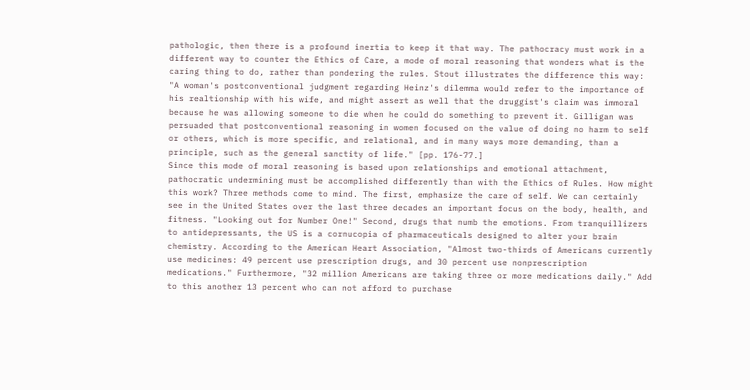pathologic, then there is a profound inertia to keep it that way. The pathocracy must work in a different way to counter the Ethics of Care, a mode of moral reasoning that wonders what is the caring thing to do, rather than pondering the rules. Stout illustrates the difference this way:
"A woman's postconventional judgment regarding Heinz's dilemma would refer to the importance of his realtionship with his wife, and might assert as well that the druggist's claim was immoral because he was allowing someone to die when he could do something to prevent it. Gilligan was persuaded that postconventional reasoning in women focused on the value of doing no harm to self or others, which is more specific, and relational, and in many ways more demanding, than a principle, such as the general sanctity of life." [pp. 176-77.]
Since this mode of moral reasoning is based upon relationships and emotional attachment, pathocratic undermining must be accomplished differently than with the Ethics of Rules. How might this work? Three methods come to mind. The first, emphasize the care of self. We can certainly see in the United States over the last three decades an important focus on the body, health, and fitness. "Looking out for Number One!" Second, drugs that numb the emotions. From tranquillizers to antidepressants, the US is a cornucopia of pharmaceuticals designed to alter your brain chemistry. According to the American Heart Association, "Almost two-thirds of Americans currently use medicines: 49 percent use prescription drugs, and 30 percent use nonprescription medications." Furthermore, "32 million Americans are taking three or more medications daily." Add to this another 13 percent who can not afford to purchase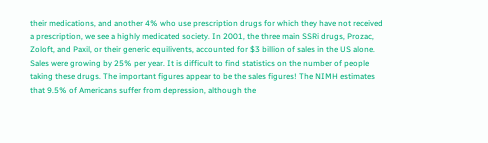their medications, and another 4% who use prescription drugs for which they have not received a prescription, we see a highly medicated society. In 2001, the three main SSRi drugs, Prozac, Zoloft, and Paxil, or their generic equilivents, accounted for $3 billion of sales in the US alone. Sales were growing by 25% per year. It is difficult to find statistics on the number of people taking these drugs. The important figures appear to be the sales figures! The NIMH estimates that 9.5% of Americans suffer from depression, although the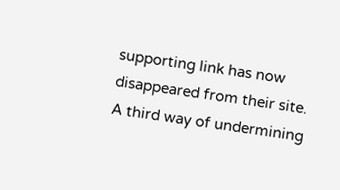supporting link has now disappeared from their site. A third way of undermining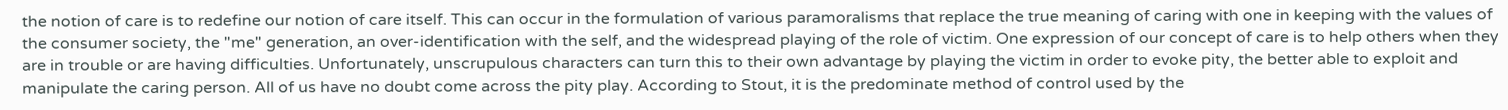the notion of care is to redefine our notion of care itself. This can occur in the formulation of various paramoralisms that replace the true meaning of caring with one in keeping with the values of the consumer society, the "me" generation, an over-identification with the self, and the widespread playing of the role of victim. One expression of our concept of care is to help others when they are in trouble or are having difficulties. Unfortunately, unscrupulous characters can turn this to their own advantage by playing the victim in order to evoke pity, the better able to exploit and manipulate the caring person. All of us have no doubt come across the pity play. According to Stout, it is the predominate method of control used by the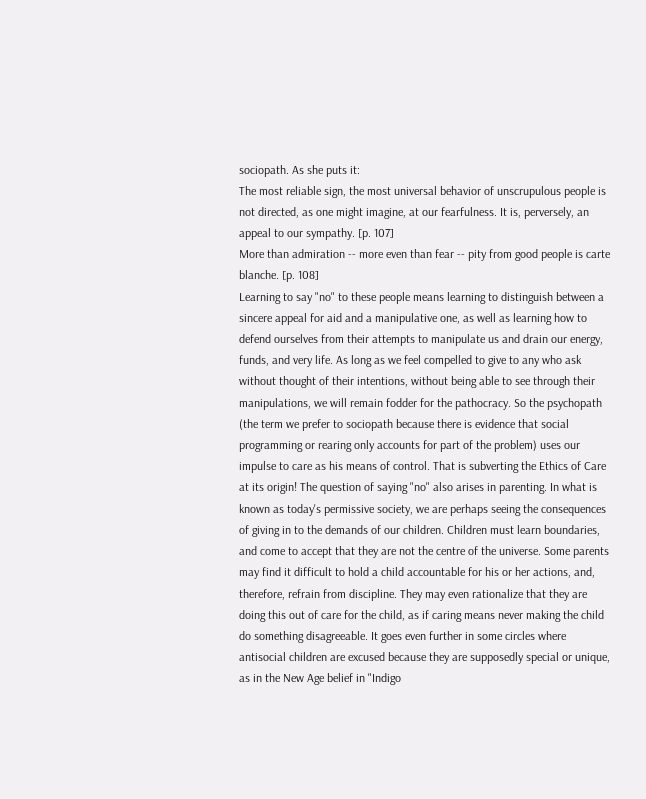sociopath. As she puts it:
The most reliable sign, the most universal behavior of unscrupulous people is not directed, as one might imagine, at our fearfulness. It is, perversely, an appeal to our sympathy. [p. 107]
More than admiration -- more even than fear -- pity from good people is carte blanche. [p. 108]
Learning to say "no" to these people means learning to distinguish between a sincere appeal for aid and a manipulative one, as well as learning how to defend ourselves from their attempts to manipulate us and drain our energy, funds, and very life. As long as we feel compelled to give to any who ask without thought of their intentions, without being able to see through their manipulations, we will remain fodder for the pathocracy. So the psychopath (the term we prefer to sociopath because there is evidence that social programming or rearing only accounts for part of the problem) uses our impulse to care as his means of control. That is subverting the Ethics of Care at its origin! The question of saying "no" also arises in parenting. In what is known as today's permissive society, we are perhaps seeing the consequences of giving in to the demands of our children. Children must learn boundaries, and come to accept that they are not the centre of the universe. Some parents may find it difficult to hold a child accountable for his or her actions, and, therefore, refrain from discipline. They may even rationalize that they are doing this out of care for the child, as if caring means never making the child do something disagreeable. It goes even further in some circles where antisocial children are excused because they are supposedly special or unique, as in the New Age belief in "Indigo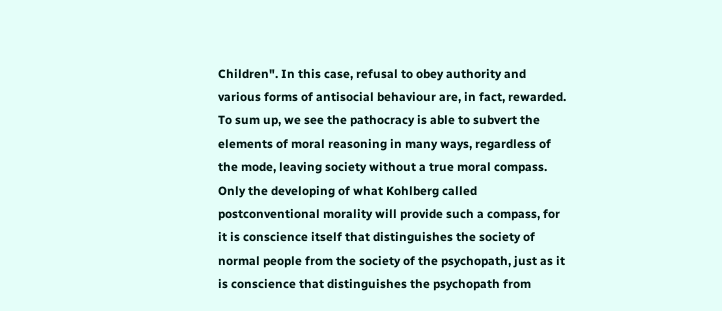Children". In this case, refusal to obey authority and various forms of antisocial behaviour are, in fact, rewarded. To sum up, we see the pathocracy is able to subvert the elements of moral reasoning in many ways, regardless of the mode, leaving society without a true moral compass. Only the developing of what Kohlberg called postconventional morality will provide such a compass, for it is conscience itself that distinguishes the society of normal people from the society of the psychopath, just as it is conscience that distinguishes the psychopath from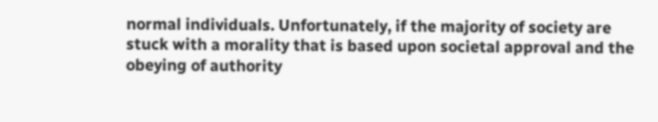normal individuals. Unfortunately, if the majority of society are stuck with a morality that is based upon societal approval and the obeying of authority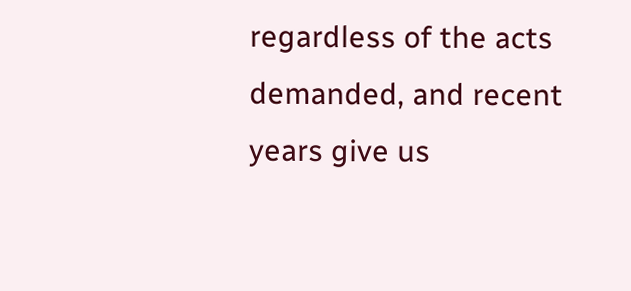regardless of the acts demanded, and recent years give us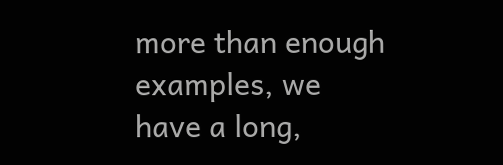more than enough examples, we have a long,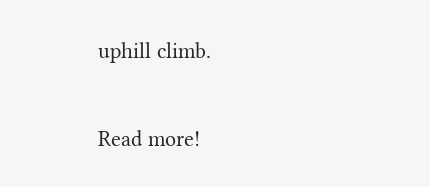uphill climb.

Read more!